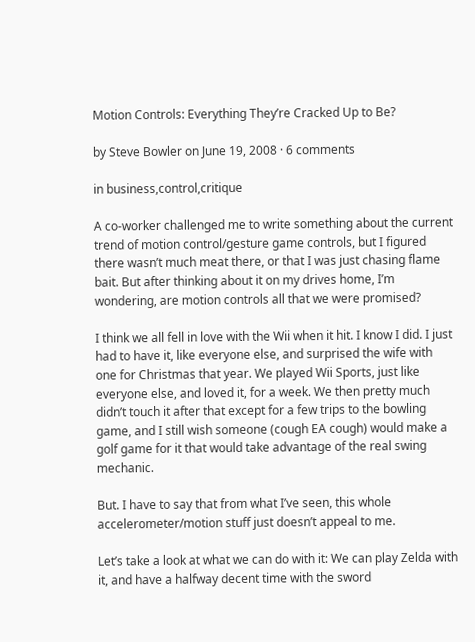Motion Controls: Everything They’re Cracked Up to Be?

by Steve Bowler on June 19, 2008 · 6 comments

in business,control,critique

A co-worker challenged me to write something about the current trend of motion control/gesture game controls, but I figured there wasn’t much meat there, or that I was just chasing flame bait. But after thinking about it on my drives home, I’m wondering, are motion controls all that we were promised?

I think we all fell in love with the Wii when it hit. I know I did. I just had to have it, like everyone else, and surprised the wife with one for Christmas that year. We played Wii Sports, just like everyone else, and loved it, for a week. We then pretty much didn’t touch it after that except for a few trips to the bowling game, and I still wish someone (cough EA cough) would make a golf game for it that would take advantage of the real swing mechanic.

But. I have to say that from what I’ve seen, this whole accelerometer/motion stuff just doesn’t appeal to me.

Let’s take a look at what we can do with it: We can play Zelda with it, and have a halfway decent time with the sword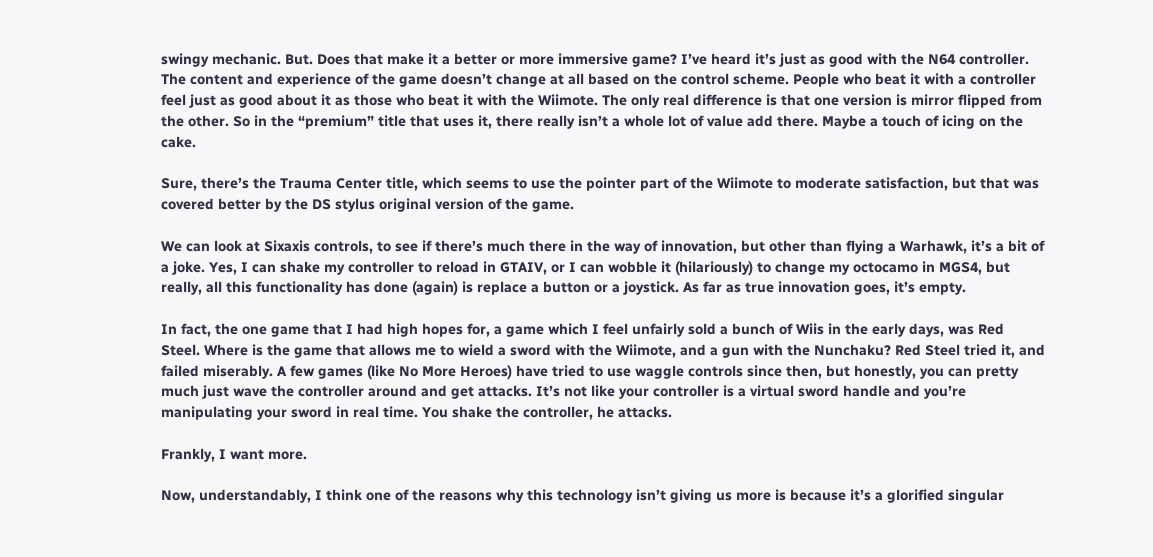swingy mechanic. But. Does that make it a better or more immersive game? I’ve heard it’s just as good with the N64 controller. The content and experience of the game doesn’t change at all based on the control scheme. People who beat it with a controller feel just as good about it as those who beat it with the Wiimote. The only real difference is that one version is mirror flipped from the other. So in the “premium” title that uses it, there really isn’t a whole lot of value add there. Maybe a touch of icing on the cake.

Sure, there’s the Trauma Center title, which seems to use the pointer part of the Wiimote to moderate satisfaction, but that was covered better by the DS stylus original version of the game.

We can look at Sixaxis controls, to see if there’s much there in the way of innovation, but other than flying a Warhawk, it’s a bit of a joke. Yes, I can shake my controller to reload in GTAIV, or I can wobble it (hilariously) to change my octocamo in MGS4, but really, all this functionality has done (again) is replace a button or a joystick. As far as true innovation goes, it’s empty.

In fact, the one game that I had high hopes for, a game which I feel unfairly sold a bunch of Wiis in the early days, was Red Steel. Where is the game that allows me to wield a sword with the Wiimote, and a gun with the Nunchaku? Red Steel tried it, and failed miserably. A few games (like No More Heroes) have tried to use waggle controls since then, but honestly, you can pretty much just wave the controller around and get attacks. It’s not like your controller is a virtual sword handle and you’re manipulating your sword in real time. You shake the controller, he attacks.

Frankly, I want more.

Now, understandably, I think one of the reasons why this technology isn’t giving us more is because it’s a glorified singular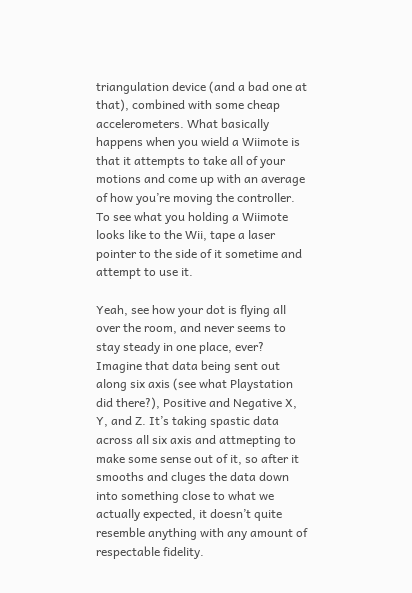triangulation device (and a bad one at that), combined with some cheap accelerometers. What basically happens when you wield a Wiimote is that it attempts to take all of your motions and come up with an average of how you’re moving the controller. To see what you holding a Wiimote looks like to the Wii, tape a laser pointer to the side of it sometime and attempt to use it.

Yeah, see how your dot is flying all over the room, and never seems to stay steady in one place, ever? Imagine that data being sent out along six axis (see what Playstation did there?), Positive and Negative X, Y, and Z. It’s taking spastic data across all six axis and attmepting to make some sense out of it, so after it smooths and cluges the data down into something close to what we actually expected, it doesn’t quite resemble anything with any amount of respectable fidelity.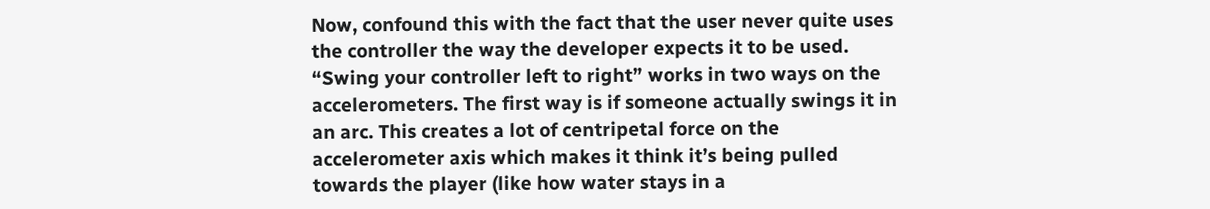Now, confound this with the fact that the user never quite uses the controller the way the developer expects it to be used. “Swing your controller left to right” works in two ways on the accelerometers. The first way is if someone actually swings it in an arc. This creates a lot of centripetal force on the accelerometer axis which makes it think it’s being pulled towards the player (like how water stays in a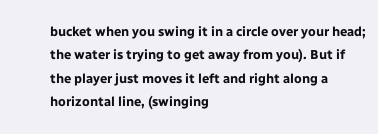bucket when you swing it in a circle over your head; the water is trying to get away from you). But if the player just moves it left and right along a horizontal line, (swinging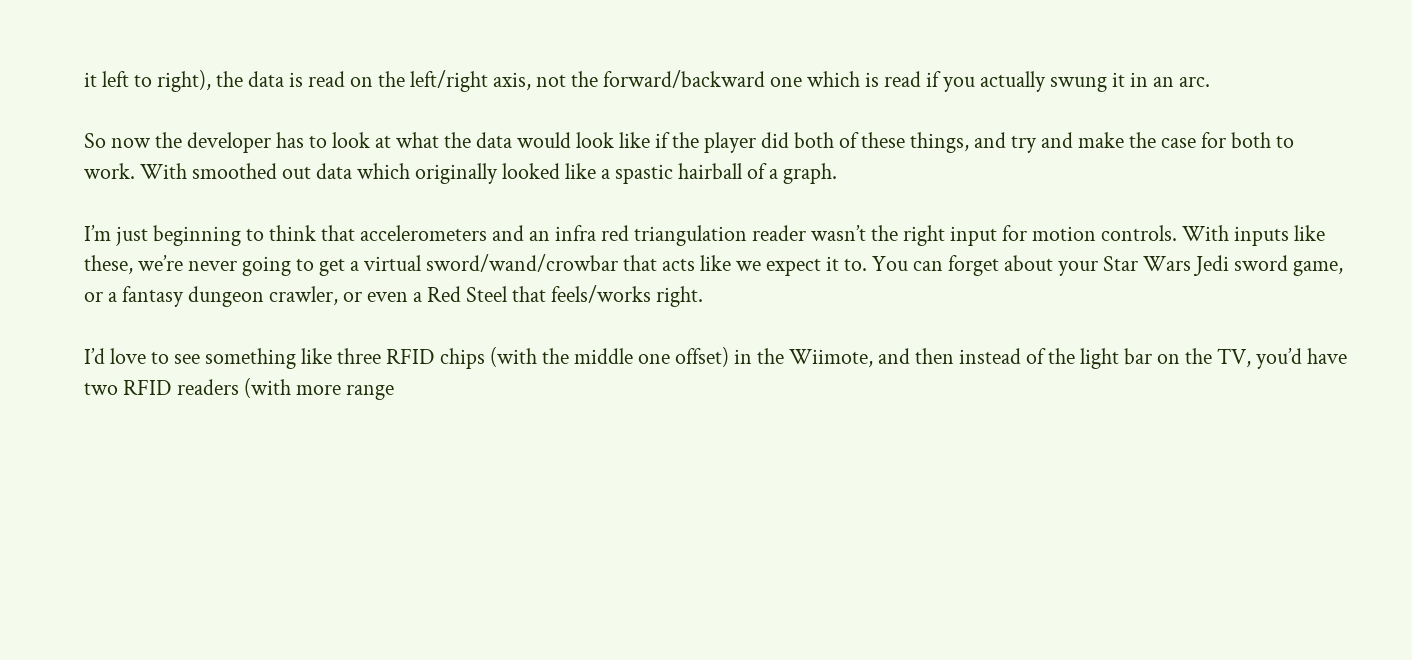it left to right), the data is read on the left/right axis, not the forward/backward one which is read if you actually swung it in an arc.

So now the developer has to look at what the data would look like if the player did both of these things, and try and make the case for both to work. With smoothed out data which originally looked like a spastic hairball of a graph.

I’m just beginning to think that accelerometers and an infra red triangulation reader wasn’t the right input for motion controls. With inputs like these, we’re never going to get a virtual sword/wand/crowbar that acts like we expect it to. You can forget about your Star Wars Jedi sword game, or a fantasy dungeon crawler, or even a Red Steel that feels/works right.

I’d love to see something like three RFID chips (with the middle one offset) in the Wiimote, and then instead of the light bar on the TV, you’d have two RFID readers (with more range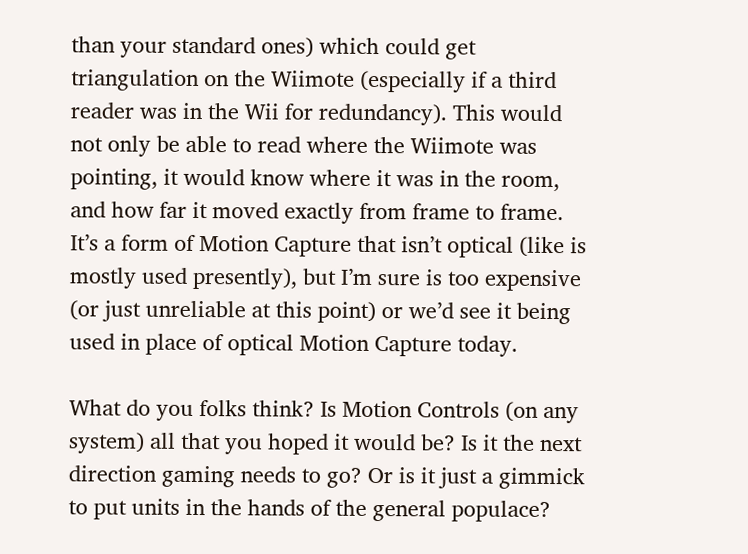than your standard ones) which could get triangulation on the Wiimote (especially if a third reader was in the Wii for redundancy). This would not only be able to read where the Wiimote was pointing, it would know where it was in the room, and how far it moved exactly from frame to frame. It’s a form of Motion Capture that isn’t optical (like is mostly used presently), but I’m sure is too expensive (or just unreliable at this point) or we’d see it being used in place of optical Motion Capture today.

What do you folks think? Is Motion Controls (on any system) all that you hoped it would be? Is it the next direction gaming needs to go? Or is it just a gimmick to put units in the hands of the general populace?